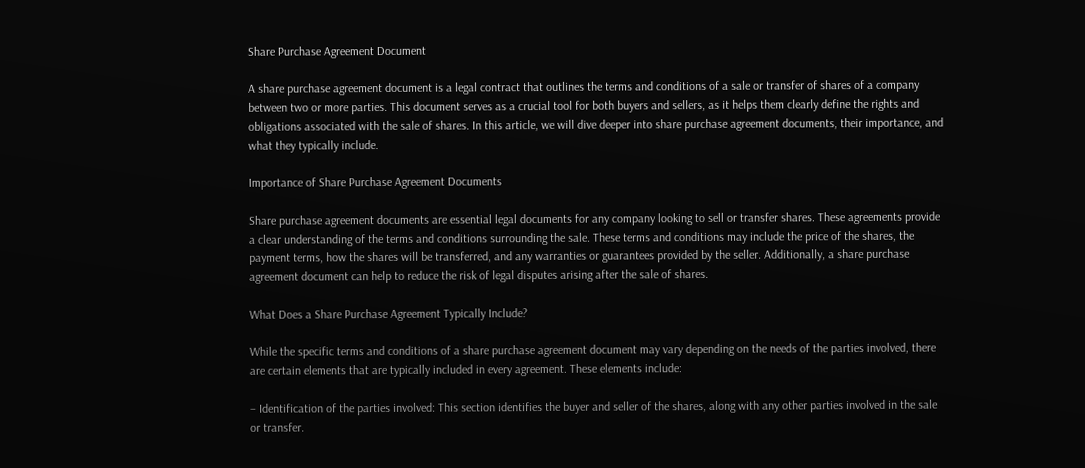Share Purchase Agreement Document

A share purchase agreement document is a legal contract that outlines the terms and conditions of a sale or transfer of shares of a company between two or more parties. This document serves as a crucial tool for both buyers and sellers, as it helps them clearly define the rights and obligations associated with the sale of shares. In this article, we will dive deeper into share purchase agreement documents, their importance, and what they typically include.

Importance of Share Purchase Agreement Documents

Share purchase agreement documents are essential legal documents for any company looking to sell or transfer shares. These agreements provide a clear understanding of the terms and conditions surrounding the sale. These terms and conditions may include the price of the shares, the payment terms, how the shares will be transferred, and any warranties or guarantees provided by the seller. Additionally, a share purchase agreement document can help to reduce the risk of legal disputes arising after the sale of shares.

What Does a Share Purchase Agreement Typically Include?

While the specific terms and conditions of a share purchase agreement document may vary depending on the needs of the parties involved, there are certain elements that are typically included in every agreement. These elements include:

– Identification of the parties involved: This section identifies the buyer and seller of the shares, along with any other parties involved in the sale or transfer.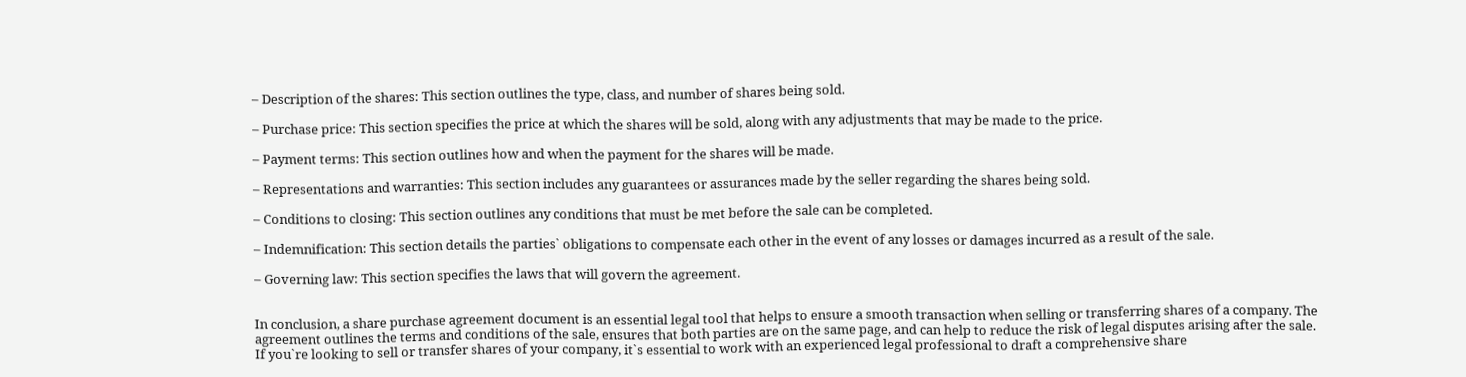– Description of the shares: This section outlines the type, class, and number of shares being sold.

– Purchase price: This section specifies the price at which the shares will be sold, along with any adjustments that may be made to the price.

– Payment terms: This section outlines how and when the payment for the shares will be made.

– Representations and warranties: This section includes any guarantees or assurances made by the seller regarding the shares being sold.

– Conditions to closing: This section outlines any conditions that must be met before the sale can be completed.

– Indemnification: This section details the parties` obligations to compensate each other in the event of any losses or damages incurred as a result of the sale.

– Governing law: This section specifies the laws that will govern the agreement.


In conclusion, a share purchase agreement document is an essential legal tool that helps to ensure a smooth transaction when selling or transferring shares of a company. The agreement outlines the terms and conditions of the sale, ensures that both parties are on the same page, and can help to reduce the risk of legal disputes arising after the sale. If you`re looking to sell or transfer shares of your company, it`s essential to work with an experienced legal professional to draft a comprehensive share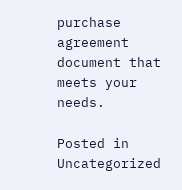purchase agreement document that meets your needs.

Posted in Uncategorized